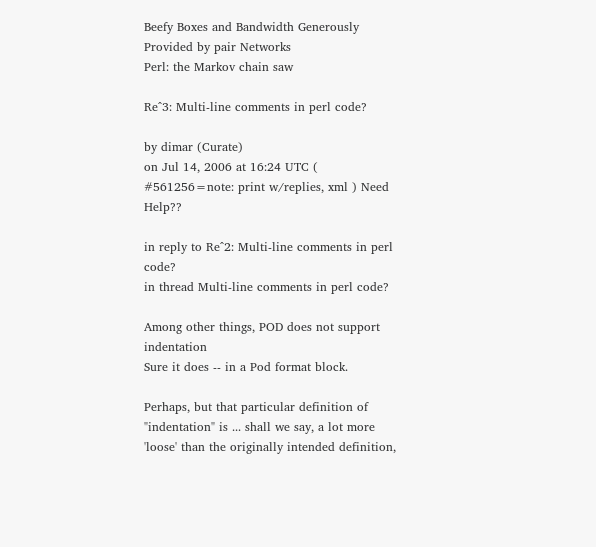Beefy Boxes and Bandwidth Generously Provided by pair Networks
Perl: the Markov chain saw

Re^3: Multi-line comments in perl code?

by dimar (Curate)
on Jul 14, 2006 at 16:24 UTC ( #561256=note: print w/replies, xml ) Need Help??

in reply to Re^2: Multi-line comments in perl code?
in thread Multi-line comments in perl code?

Among other things, POD does not support indentation
Sure it does -- in a Pod format block.

Perhaps, but that particular definition of "indentation" is ... shall we say, a lot more 'loose' than the originally intended definition,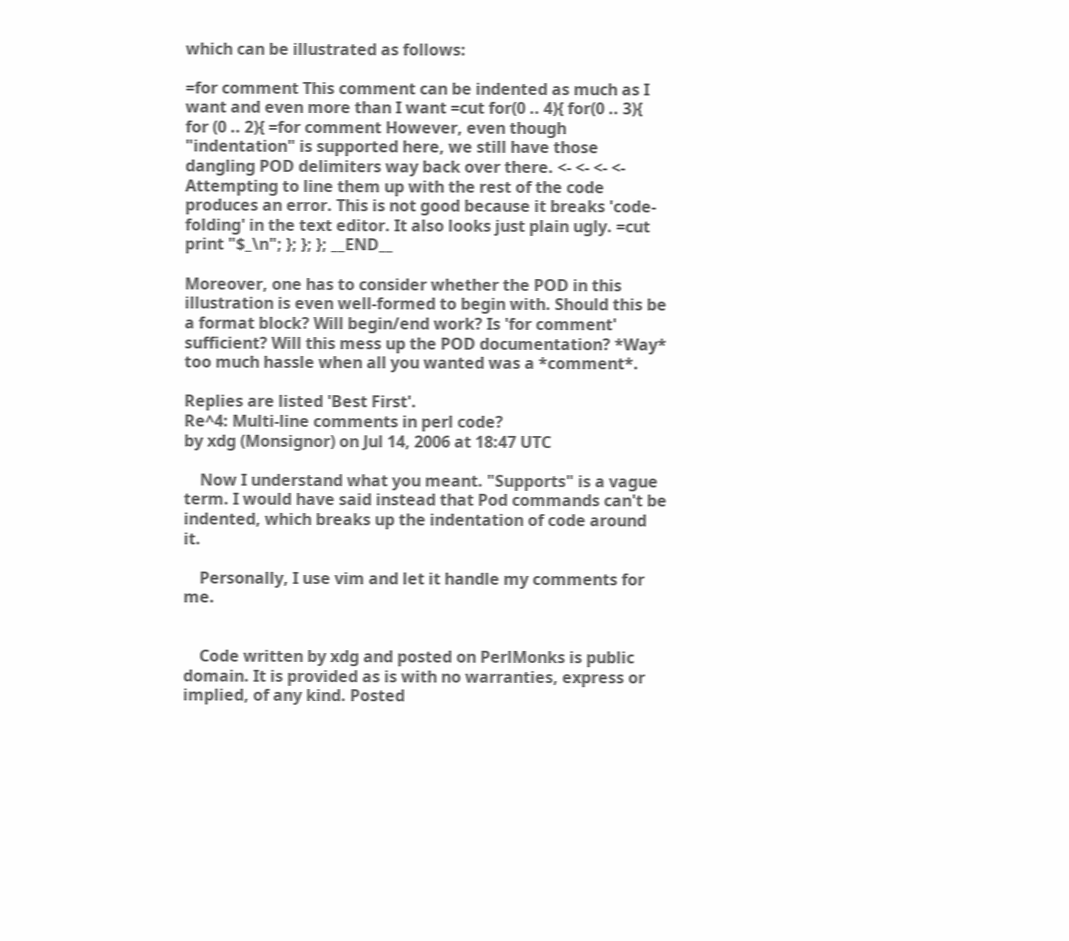which can be illustrated as follows:

=for comment This comment can be indented as much as I want and even more than I want =cut for(0 .. 4){ for(0 .. 3){ for (0 .. 2){ =for comment However, even though "indentation" is supported here, we still have those dangling POD delimiters way back over there. <- <- <- <- Attempting to line them up with the rest of the code produces an error. This is not good because it breaks 'code-folding' in the text editor. It also looks just plain ugly. =cut print "$_\n"; }; }; }; __END__

Moreover, one has to consider whether the POD in this illustration is even well-formed to begin with. Should this be a format block? Will begin/end work? Is 'for comment' sufficient? Will this mess up the POD documentation? *Way* too much hassle when all you wanted was a *comment*.

Replies are listed 'Best First'.
Re^4: Multi-line comments in perl code?
by xdg (Monsignor) on Jul 14, 2006 at 18:47 UTC

    Now I understand what you meant. "Supports" is a vague term. I would have said instead that Pod commands can't be indented, which breaks up the indentation of code around it.

    Personally, I use vim and let it handle my comments for me.


    Code written by xdg and posted on PerlMonks is public domain. It is provided as is with no warranties, express or implied, of any kind. Posted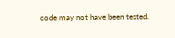code may not have been tested.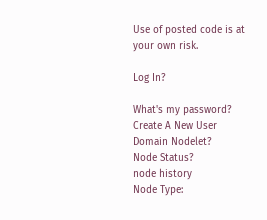Use of posted code is at your own risk.

Log In?

What's my password?
Create A New User
Domain Nodelet?
Node Status?
node history
Node Type: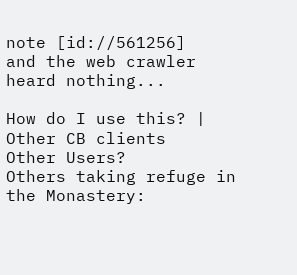note [id://561256]
and the web crawler heard nothing...

How do I use this? | Other CB clients
Other Users?
Others taking refuge in the Monastery: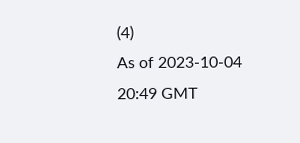(4)
As of 2023-10-04 20:49 GMT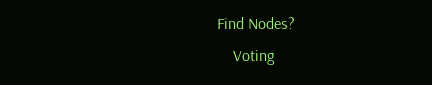Find Nodes?
    Voting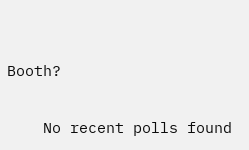Booth?

    No recent polls found